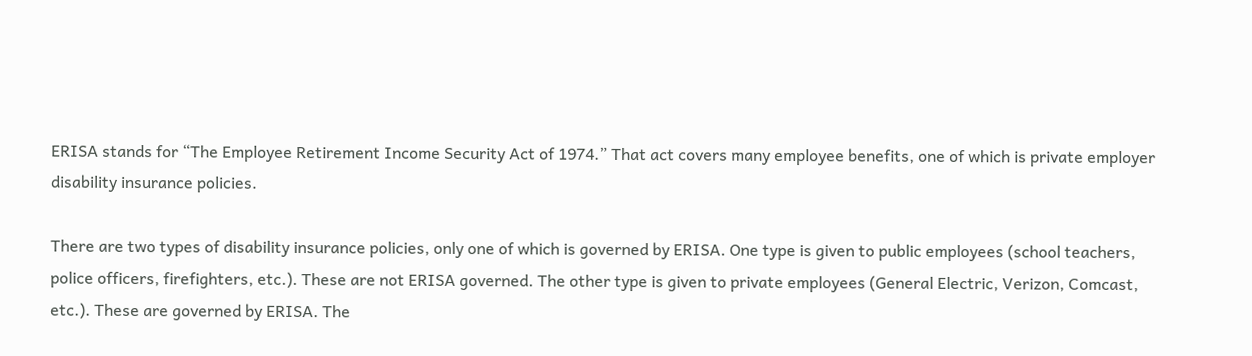ERISA stands for “The Employee Retirement Income Security Act of 1974.” That act covers many employee benefits, one of which is private employer disability insurance policies.

There are two types of disability insurance policies, only one of which is governed by ERISA. One type is given to public employees (school teachers, police officers, firefighters, etc.). These are not ERISA governed. The other type is given to private employees (General Electric, Verizon, Comcast, etc.). These are governed by ERISA. The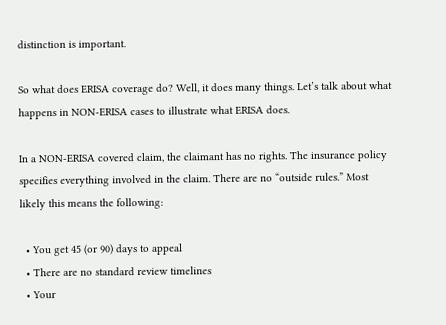distinction is important.

So what does ERISA coverage do? Well, it does many things. Let’s talk about what happens in NON-ERISA cases to illustrate what ERISA does.

In a NON-ERISA covered claim, the claimant has no rights. The insurance policy specifies everything involved in the claim. There are no “outside rules.” Most likely this means the following:

  • You get 45 (or 90) days to appeal
  • There are no standard review timelines
  • Your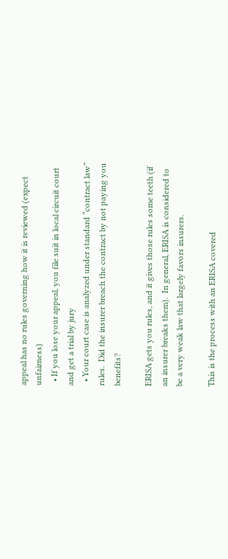appeal has no rules governing how it is reviewed (expect unfairness)
  • If you lose your appeal, you file suit in local circuit court and get a trial by jury
  • Your court case is analyzed under standard “contract law” rules.  Did the insurer breach the contract by not paying you benefits?

ERISA gets you rules, and it gives those rules some teeth (if an insurer breaks them).  In general, ERISA is considered to be a very weak law that largely favors insurers.

This is the process with an ERISA covered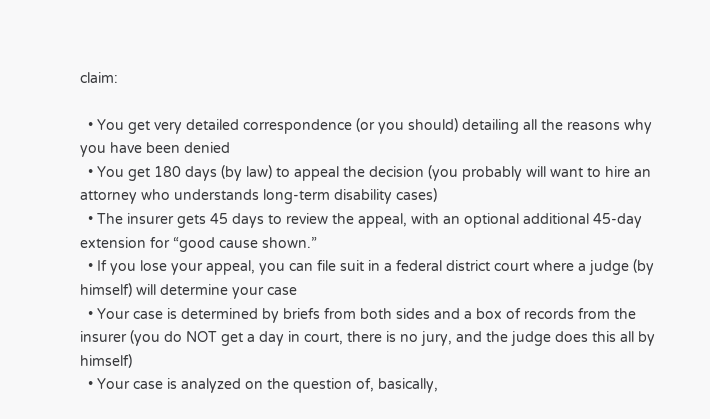claim:

  • You get very detailed correspondence (or you should) detailing all the reasons why you have been denied
  • You get 180 days (by law) to appeal the decision (you probably will want to hire an attorney who understands long-term disability cases)
  • The insurer gets 45 days to review the appeal, with an optional additional 45-day extension for “good cause shown.”
  • If you lose your appeal, you can file suit in a federal district court where a judge (by himself) will determine your case
  • Your case is determined by briefs from both sides and a box of records from the insurer (you do NOT get a day in court, there is no jury, and the judge does this all by himself)
  • Your case is analyzed on the question of, basically,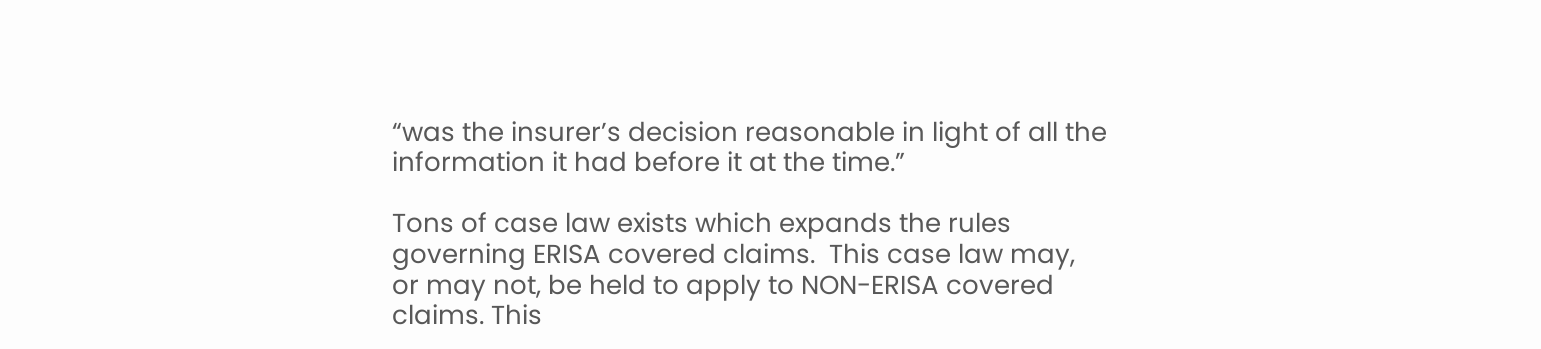“was the insurer’s decision reasonable in light of all the information it had before it at the time.”

Tons of case law exists which expands the rules governing ERISA covered claims.  This case law may, or may not, be held to apply to NON-ERISA covered claims. This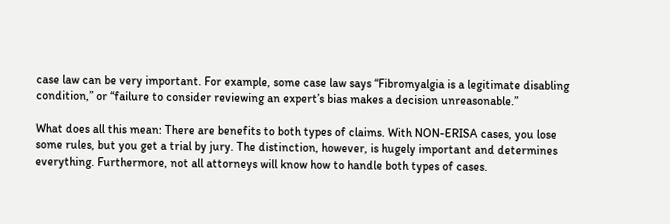case law can be very important. For example, some case law says “Fibromyalgia is a legitimate disabling condition,” or “failure to consider reviewing an expert’s bias makes a decision unreasonable.”

What does all this mean: There are benefits to both types of claims. With NON-ERISA cases, you lose some rules, but you get a trial by jury. The distinction, however, is hugely important and determines everything. Furthermore, not all attorneys will know how to handle both types of cases.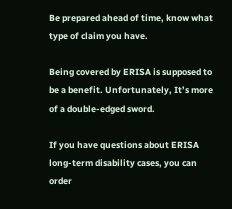Be prepared ahead of time, know what type of claim you have.

Being covered by ERISA is supposed to be a benefit. Unfortunately, It’s more of a double-edged sword.

If you have questions about ERISA long-term disability cases, you can order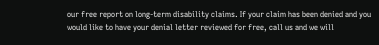our free report on long-term disability claims. If your claim has been denied and you would like to have your denial letter reviewed for free, call us and we will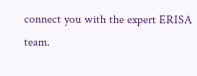connect you with the expert ERISA team.